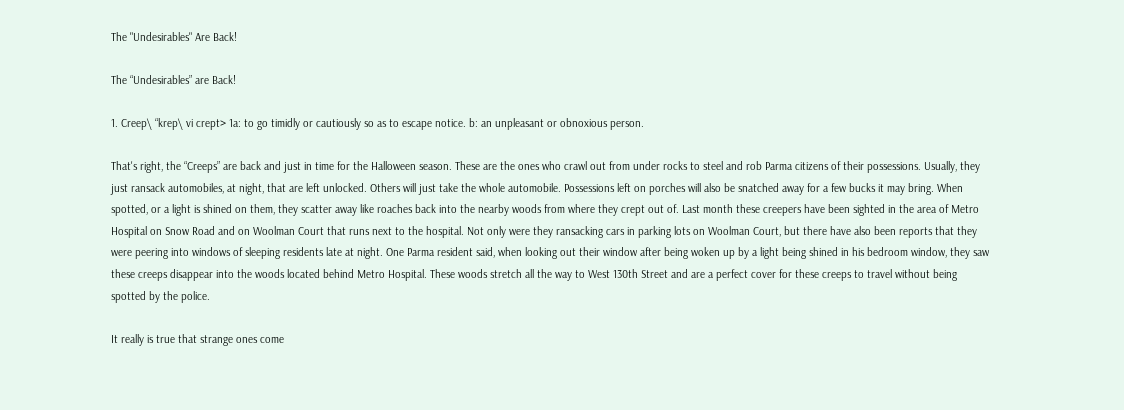The "Undesirables" Are Back!

The “Undesirables” are Back!

1. Creep\ “krep\ vi crept> 1a: to go timidly or cautiously so as to escape notice. b: an unpleasant or obnoxious person.

That's right, the “Creeps” are back and just in time for the Halloween season. These are the ones who crawl out from under rocks to steel and rob Parma citizens of their possessions. Usually, they just ransack automobiles, at night, that are left unlocked. Others will just take the whole automobile. Possessions left on porches will also be snatched away for a few bucks it may bring. When spotted, or a light is shined on them, they scatter away like roaches back into the nearby woods from where they crept out of. Last month these creepers have been sighted in the area of Metro Hospital on Snow Road and on Woolman Court that runs next to the hospital. Not only were they ransacking cars in parking lots on Woolman Court, but there have also been reports that they were peering into windows of sleeping residents late at night. One Parma resident said, when looking out their window after being woken up by a light being shined in his bedroom window, they saw these creeps disappear into the woods located behind Metro Hospital. These woods stretch all the way to West 130th Street and are a perfect cover for these creeps to travel without being spotted by the police.

It really is true that strange ones come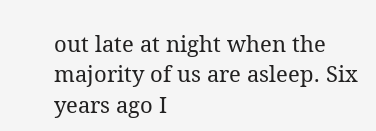out late at night when the majority of us are asleep. Six years ago I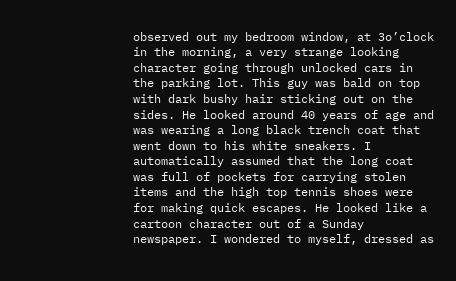observed out my bedroom window, at 3o’clock in the morning, a very strange looking character going through unlocked cars in the parking lot. This guy was bald on top with dark bushy hair sticking out on the sides. He looked around 40 years of age and was wearing a long black trench coat that went down to his white sneakers. I automatically assumed that the long coat was full of pockets for carrying stolen items and the high top tennis shoes were for making quick escapes. He looked like a cartoon character out of a Sunday newspaper. I wondered to myself, dressed as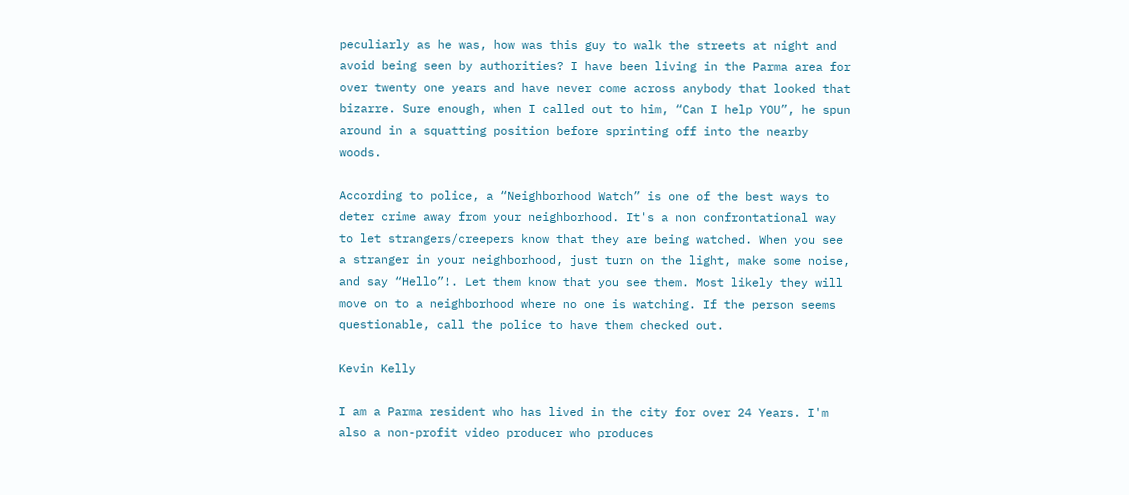peculiarly as he was, how was this guy to walk the streets at night and avoid being seen by authorities? I have been living in the Parma area for over twenty one years and have never come across anybody that looked that bizarre. Sure enough, when I called out to him, “Can I help YOU”, he spun around in a squatting position before sprinting off into the nearby woods.

According to police, a “Neighborhood Watch” is one of the best ways to deter crime away from your neighborhood. It's a non confrontational way to let strangers/creepers know that they are being watched. When you see a stranger in your neighborhood, just turn on the light, make some noise, and say “Hello”!. Let them know that you see them. Most likely they will move on to a neighborhood where no one is watching. If the person seems questionable, call the police to have them checked out.

Kevin Kelly

I am a Parma resident who has lived in the city for over 24 Years. I'm also a non-profit video producer who produces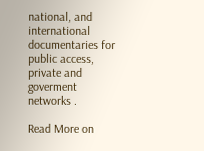national, and international documentaries for public access, private and goverment networks .

Read More on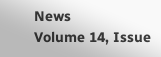News
Volume 14, Issue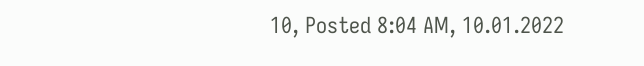10, Posted 8:04 AM, 10.01.2022